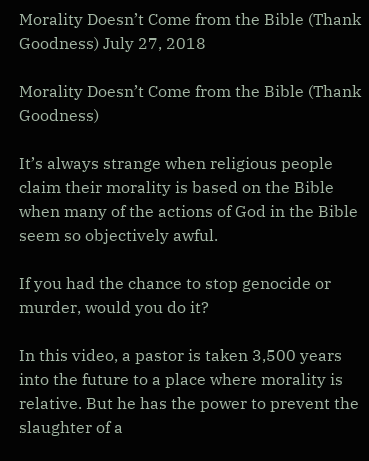Morality Doesn’t Come from the Bible (Thank Goodness) July 27, 2018

Morality Doesn’t Come from the Bible (Thank Goodness)

It’s always strange when religious people claim their morality is based on the Bible when many of the actions of God in the Bible seem so objectively awful.

If you had the chance to stop genocide or murder, would you do it?

In this video, a pastor is taken 3,500 years into the future to a place where morality is relative. But he has the power to prevent the slaughter of a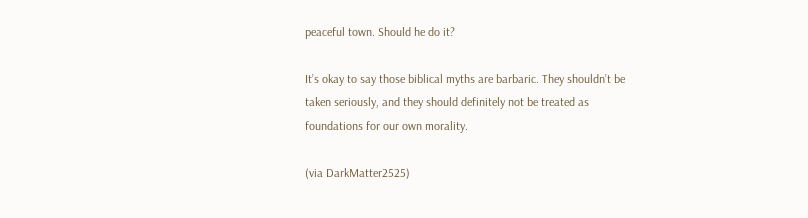peaceful town. Should he do it?

It’s okay to say those biblical myths are barbaric. They shouldn’t be taken seriously, and they should definitely not be treated as foundations for our own morality.

(via DarkMatter2525)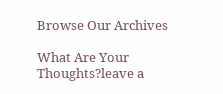Browse Our Archives

What Are Your Thoughts?leave a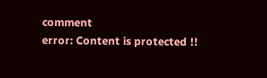comment
error: Content is protected !!